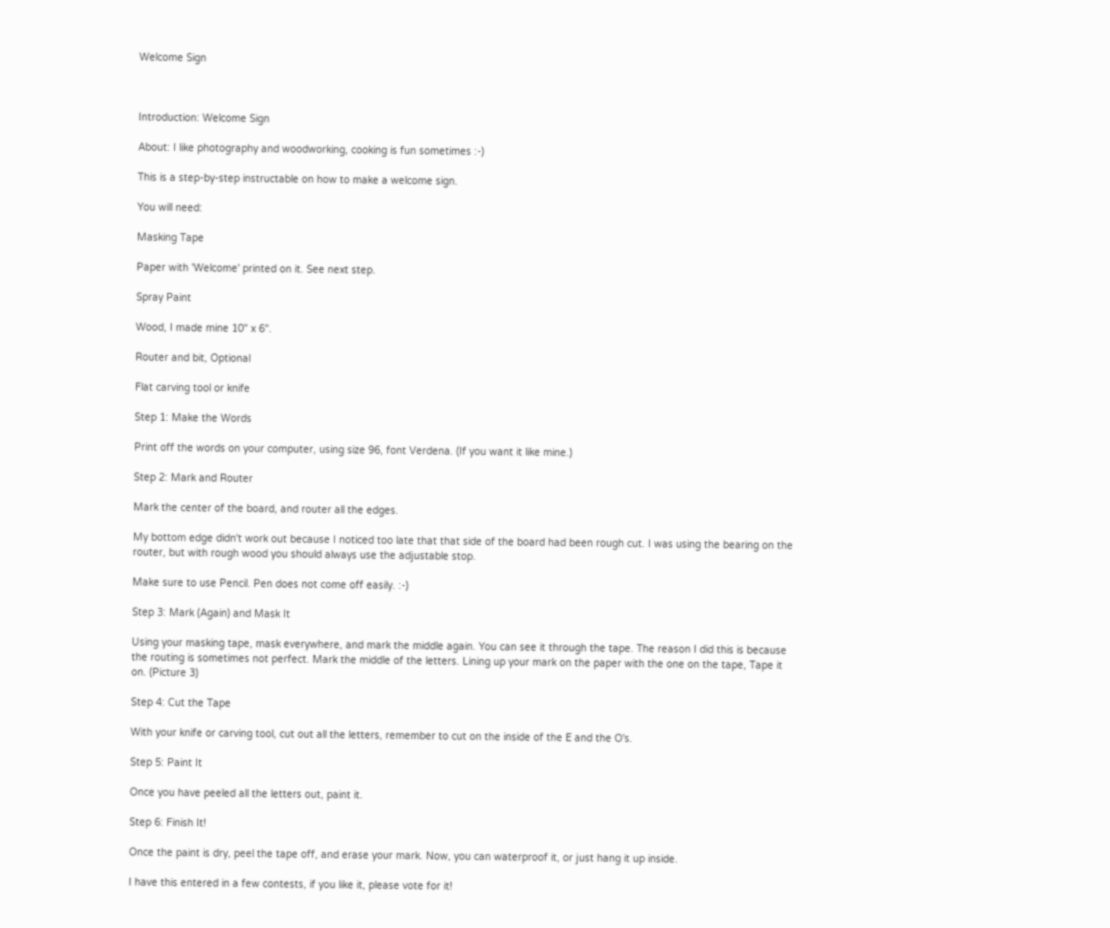Welcome Sign



Introduction: Welcome Sign

About: I like photography and woodworking, cooking is fun sometimes :-)

This is a step-by-step instructable on how to make a welcome sign.

You will need:

Masking Tape

Paper with 'Welcome' printed on it. See next step.

Spray Paint

Wood, I made mine 10" x 6".

Router and bit, Optional

Flat carving tool or knife

Step 1: Make the Words

Print off the words on your computer, using size 96, font Verdena. (If you want it like mine.)

Step 2: Mark and Router

Mark the center of the board, and router all the edges.

My bottom edge didn't work out because I noticed too late that that side of the board had been rough cut. I was using the bearing on the router, but with rough wood you should always use the adjustable stop.

Make sure to use Pencil. Pen does not come off easily. :-)

Step 3: Mark (Again) and Mask It

Using your masking tape, mask everywhere, and mark the middle again. You can see it through the tape. The reason I did this is because the routing is sometimes not perfect. Mark the middle of the letters. Lining up your mark on the paper with the one on the tape, Tape it on. (Picture 3)

Step 4: Cut the Tape

With your knife or carving tool, cut out all the letters, remember to cut on the inside of the E and the O's.

Step 5: Paint It

Once you have peeled all the letters out, paint it.

Step 6: Finish It!

Once the paint is dry, peel the tape off, and erase your mark. Now, you can waterproof it, or just hang it up inside.

I have this entered in a few contests, if you like it, please vote for it!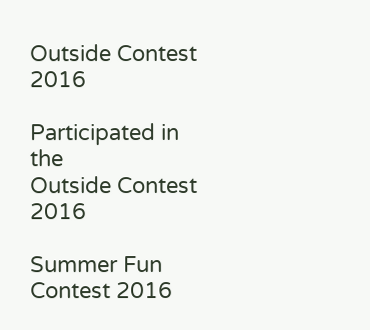Outside Contest 2016

Participated in the
Outside Contest 2016

Summer Fun Contest 2016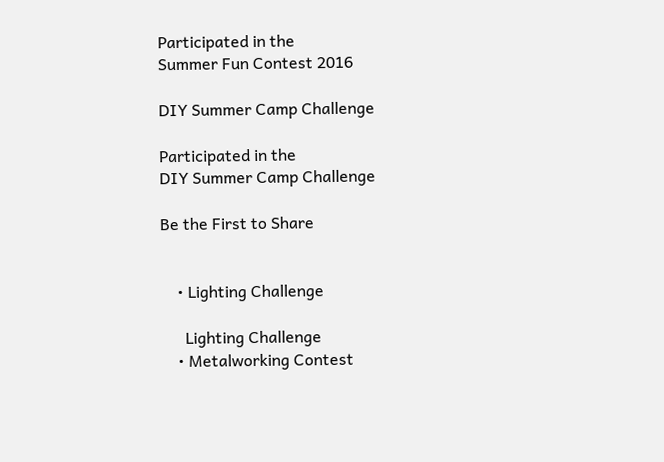Participated in the
Summer Fun Contest 2016

DIY Summer Camp Challenge

Participated in the
DIY Summer Camp Challenge

Be the First to Share


    • Lighting Challenge

      Lighting Challenge
    • Metalworking Contest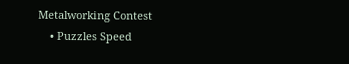Metalworking Contest
    • Puzzles Speed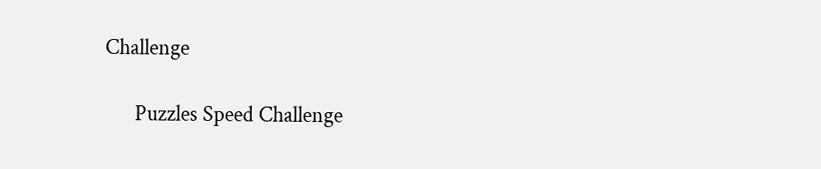Challenge

      Puzzles Speed Challenge